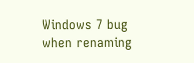Windows 7 bug when renaming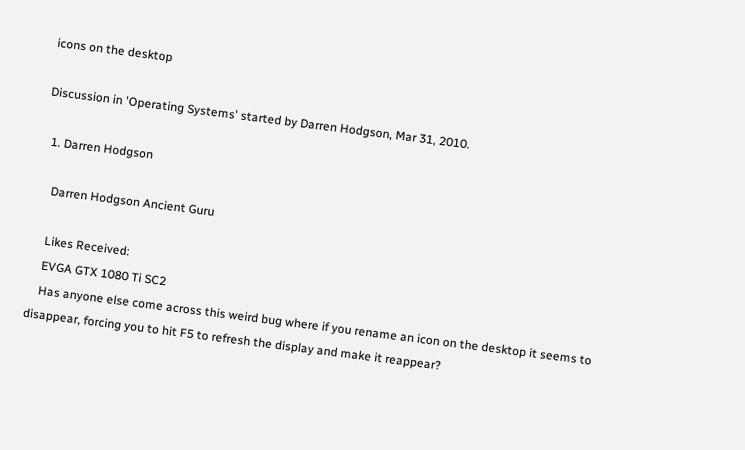icons on the desktop

Discussion in 'Operating Systems' started by Darren Hodgson, Mar 31, 2010.

  1. Darren Hodgson

    Darren Hodgson Ancient Guru

    Likes Received:
    EVGA GTX 1080 Ti SC2
    Has anyone else come across this weird bug where if you rename an icon on the desktop it seems to disappear, forcing you to hit F5 to refresh the display and make it reappear?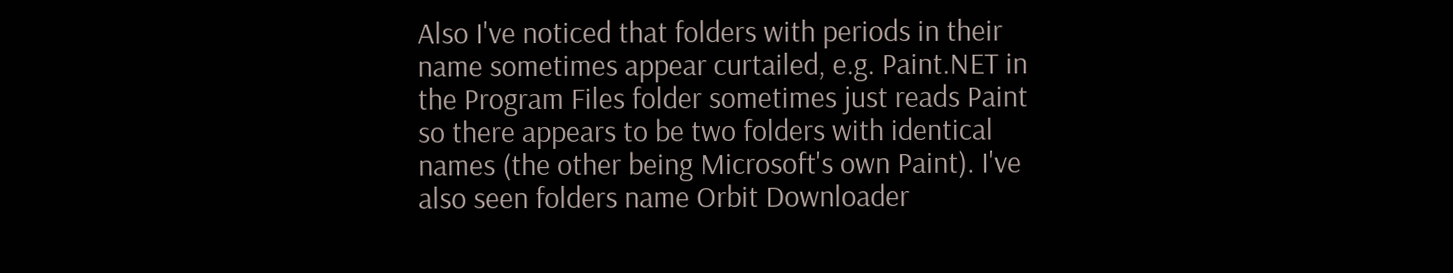Also I've noticed that folders with periods in their name sometimes appear curtailed, e.g. Paint.NET in the Program Files folder sometimes just reads Paint so there appears to be two folders with identical names (the other being Microsoft's own Paint). I've also seen folders name Orbit Downloader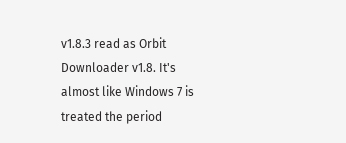v1.8.3 read as Orbit Downloader v1.8. It's almost like Windows 7 is treated the period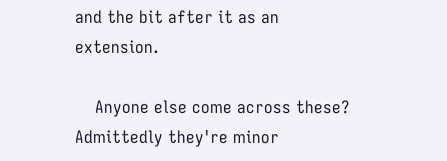and the bit after it as an extension.

    Anyone else come across these? Admittedly they're minor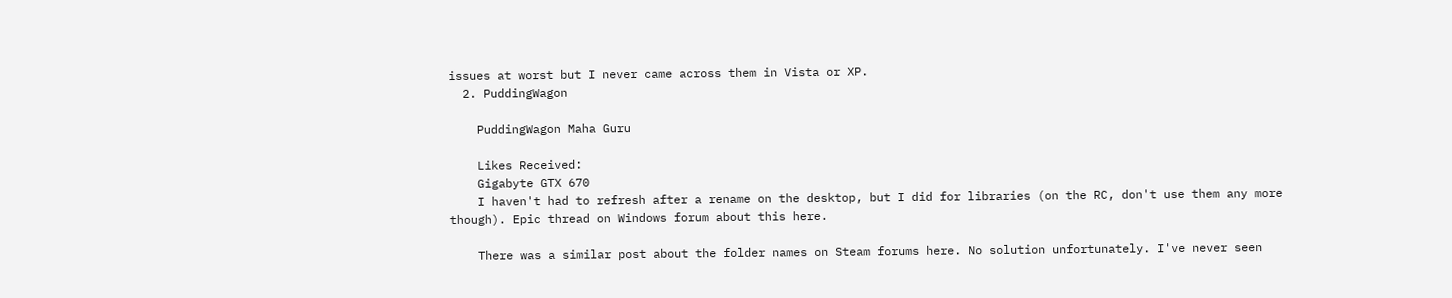issues at worst but I never came across them in Vista or XP.
  2. PuddingWagon

    PuddingWagon Maha Guru

    Likes Received:
    Gigabyte GTX 670
    I haven't had to refresh after a rename on the desktop, but I did for libraries (on the RC, don't use them any more though). Epic thread on Windows forum about this here.

    There was a similar post about the folder names on Steam forums here. No solution unfortunately. I've never seen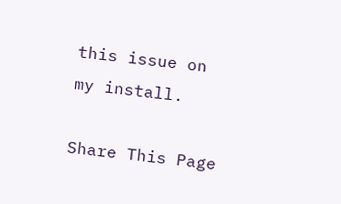this issue on my install.

Share This Page